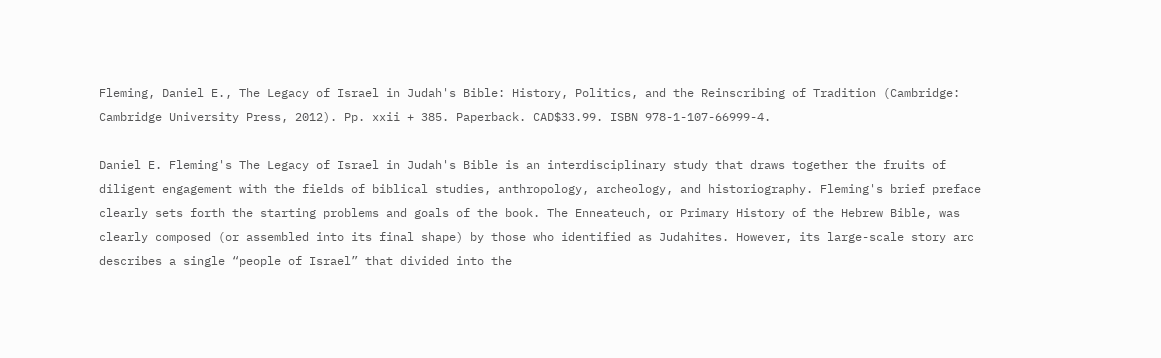Fleming, Daniel E., The Legacy of Israel in Judah's Bible: History, Politics, and the Reinscribing of Tradition (Cambridge: Cambridge University Press, 2012). Pp. xxii + 385. Paperback. CAD$33.99. ISBN 978-1-107-66999-4.

Daniel E. Fleming's The Legacy of Israel in Judah's Bible is an interdisciplinary study that draws together the fruits of diligent engagement with the fields of biblical studies, anthropology, archeology, and historiography. Fleming's brief preface clearly sets forth the starting problems and goals of the book. The Enneateuch, or Primary History of the Hebrew Bible, was clearly composed (or assembled into its final shape) by those who identified as Judahites. However, its large-scale story arc describes a single “people of Israel” that divided into the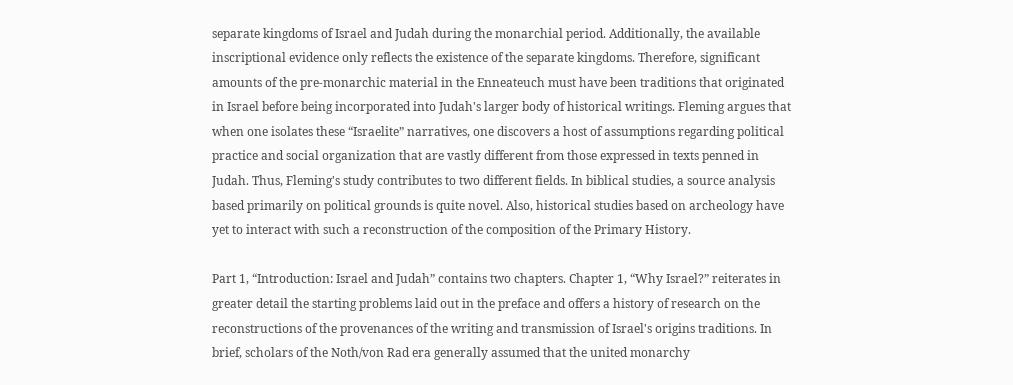separate kingdoms of Israel and Judah during the monarchial period. Additionally, the available inscriptional evidence only reflects the existence of the separate kingdoms. Therefore, significant amounts of the pre-monarchic material in the Enneateuch must have been traditions that originated in Israel before being incorporated into Judah's larger body of historical writings. Fleming argues that when one isolates these “Israelite” narratives, one discovers a host of assumptions regarding political practice and social organization that are vastly different from those expressed in texts penned in Judah. Thus, Fleming's study contributes to two different fields. In biblical studies, a source analysis based primarily on political grounds is quite novel. Also, historical studies based on archeology have yet to interact with such a reconstruction of the composition of the Primary History.

Part 1, “Introduction: Israel and Judah” contains two chapters. Chapter 1, “Why Israel?” reiterates in greater detail the starting problems laid out in the preface and offers a history of research on the reconstructions of the provenances of the writing and transmission of Israel's origins traditions. In brief, scholars of the Noth/von Rad era generally assumed that the united monarchy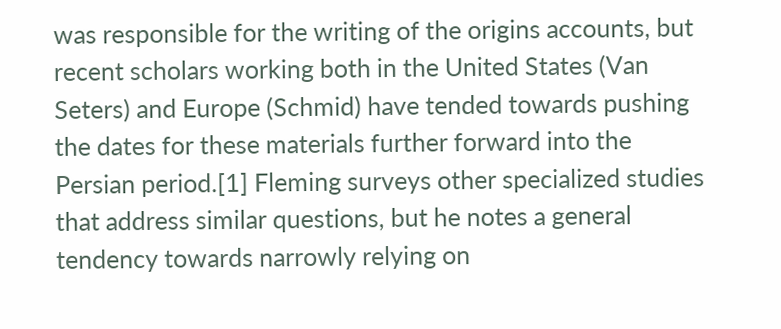was responsible for the writing of the origins accounts, but recent scholars working both in the United States (Van Seters) and Europe (Schmid) have tended towards pushing the dates for these materials further forward into the Persian period.[1] Fleming surveys other specialized studies that address similar questions, but he notes a general tendency towards narrowly relying on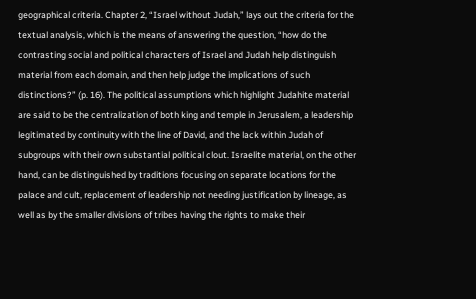geographical criteria. Chapter 2, “Israel without Judah,” lays out the criteria for the textual analysis, which is the means of answering the question, “how do the contrasting social and political characters of Israel and Judah help distinguish material from each domain, and then help judge the implications of such distinctions?” (p. 16). The political assumptions which highlight Judahite material are said to be the centralization of both king and temple in Jerusalem, a leadership legitimated by continuity with the line of David, and the lack within Judah of subgroups with their own substantial political clout. Israelite material, on the other hand, can be distinguished by traditions focusing on separate locations for the palace and cult, replacement of leadership not needing justification by lineage, as well as by the smaller divisions of tribes having the rights to make their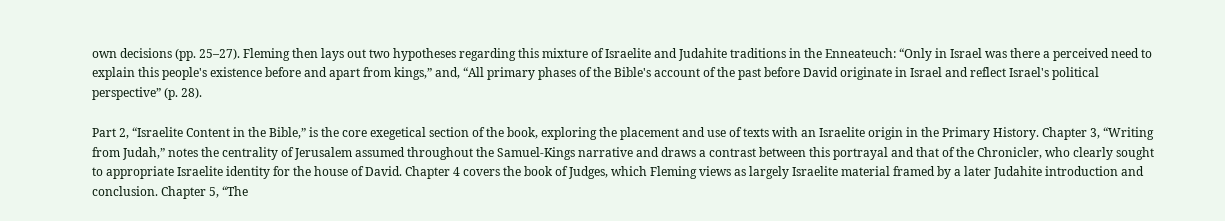own decisions (pp. 25–27). Fleming then lays out two hypotheses regarding this mixture of Israelite and Judahite traditions in the Enneateuch: “Only in Israel was there a perceived need to explain this people's existence before and apart from kings,” and, “All primary phases of the Bible's account of the past before David originate in Israel and reflect Israel's political perspective” (p. 28).

Part 2, “Israelite Content in the Bible,” is the core exegetical section of the book, exploring the placement and use of texts with an Israelite origin in the Primary History. Chapter 3, “Writing from Judah,” notes the centrality of Jerusalem assumed throughout the Samuel-Kings narrative and draws a contrast between this portrayal and that of the Chronicler, who clearly sought to appropriate Israelite identity for the house of David. Chapter 4 covers the book of Judges, which Fleming views as largely Israelite material framed by a later Judahite introduction and conclusion. Chapter 5, “The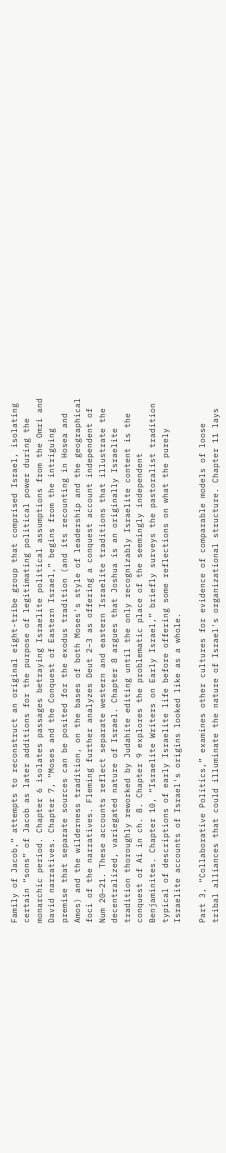Family of Jacob,” attempts to reconstruct an original eight-tribe group that comprised Israel, isolating certain “sons” of Jacob as later additions for the purpose of legitimating political power during the monarchic period. Chapter 6 isolates passages betraying Israelite political assumptions from the Omri and David narratives. Chapter 7, “Moses and the Conquest of Eastern Israel,” begins from the intriguing premise that separate sources can be posited for the exodus tradition (and its recounting in Hosea and Amos) and the wilderness tradition, on the bases of both Moses's style of leadership and the geographical foci of the narratives. Fleming further analyzes Deut 2–3 as offering a conquest account independent of Num 20–21. These accounts reflect separate western and eastern Israelite traditions that illustrate the decentralized, variegated nature of Israel. Chapter 8 argues that Joshua is an originally Israelite tradition thoroughly reworked by Judahite editing until the only recognizably Israelite content is the conquest of Ai in ch. 8. Chapter 9 explores the problematic place of the seemingly independent Benjaminites. Chapter 10, “Israelite Writers on Early Israel,” briefly surveys the pastoralist tradition typical of descriptions of early Israelite life before offering some reflections on what the purely Israelite accounts of Israel's origins looked like as a whole.

Part 3, “Collaborative Politics,” examines other cultures for evidence of comparable models of loose tribal alliances that could illuminate the nature of Israel's organizational structure. Chapter 11 lays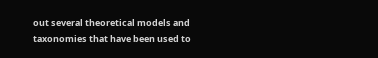out several theoretical models and taxonomies that have been used to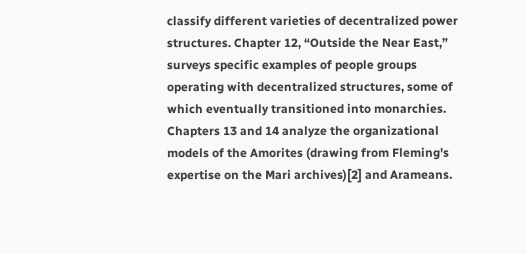classify different varieties of decentralized power structures. Chapter 12, “Outside the Near East,” surveys specific examples of people groups operating with decentralized structures, some of which eventually transitioned into monarchies. Chapters 13 and 14 analyze the organizational models of the Amorites (drawing from Fleming's expertise on the Mari archives)[2] and Arameans.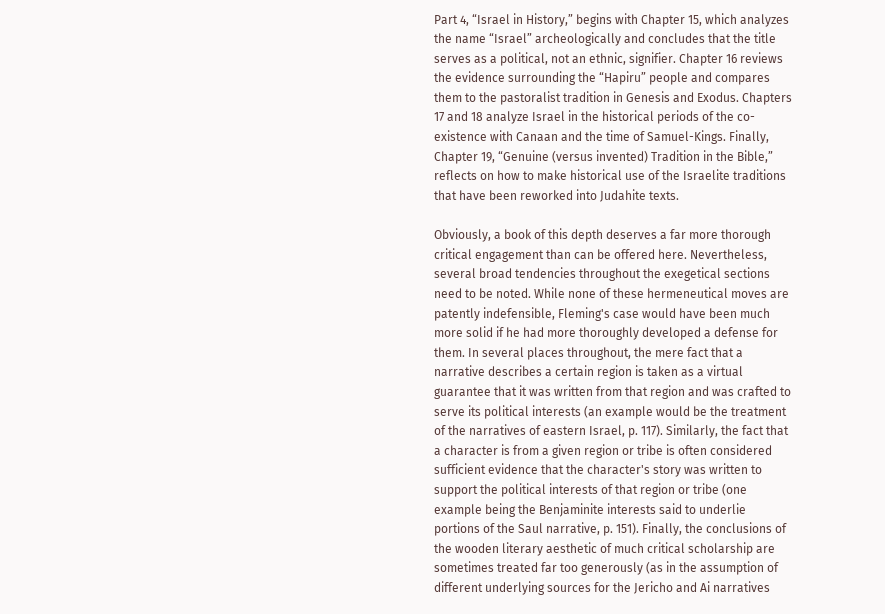Part 4, “Israel in History,” begins with Chapter 15, which analyzes the name “Israel” archeologically and concludes that the title serves as a political, not an ethnic, signifier. Chapter 16 reviews the evidence surrounding the “Hapiru” people and compares them to the pastoralist tradition in Genesis and Exodus. Chapters 17 and 18 analyze Israel in the historical periods of the co-existence with Canaan and the time of Samuel-Kings. Finally, Chapter 19, “Genuine (versus invented) Tradition in the Bible,” reflects on how to make historical use of the Israelite traditions that have been reworked into Judahite texts.

Obviously, a book of this depth deserves a far more thorough critical engagement than can be offered here. Nevertheless, several broad tendencies throughout the exegetical sections need to be noted. While none of these hermeneutical moves are patently indefensible, Fleming's case would have been much more solid if he had more thoroughly developed a defense for them. In several places throughout, the mere fact that a narrative describes a certain region is taken as a virtual guarantee that it was written from that region and was crafted to serve its political interests (an example would be the treatment of the narratives of eastern Israel, p. 117). Similarly, the fact that a character is from a given region or tribe is often considered sufficient evidence that the character's story was written to support the political interests of that region or tribe (one example being the Benjaminite interests said to underlie portions of the Saul narrative, p. 151). Finally, the conclusions of the wooden literary aesthetic of much critical scholarship are sometimes treated far too generously (as in the assumption of different underlying sources for the Jericho and Ai narratives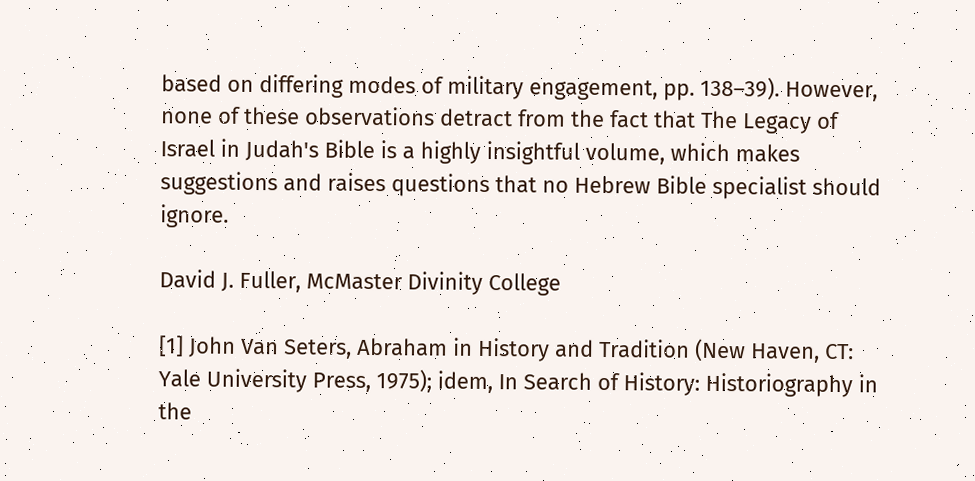based on differing modes of military engagement, pp. 138–39). However, none of these observations detract from the fact that The Legacy of Israel in Judah's Bible is a highly insightful volume, which makes suggestions and raises questions that no Hebrew Bible specialist should ignore.

David J. Fuller, McMaster Divinity College

[1] John Van Seters, Abraham in History and Tradition (New Haven, CT: Yale University Press, 1975); idem, In Search of History: Historiography in the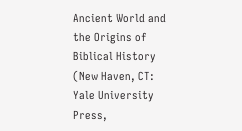Ancient World and the Origins of Biblical History (New Haven, CT: Yale University Press,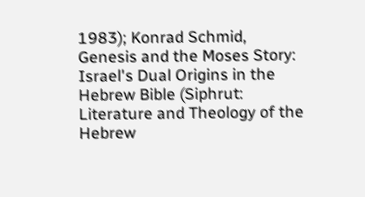1983); Konrad Schmid, Genesis and the Moses Story: Israel's Dual Origins in the Hebrew Bible (Siphrut: Literature and Theology of the Hebrew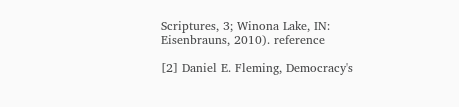Scriptures, 3; Winona Lake, IN: Eisenbrauns, 2010). reference

[2] Daniel E. Fleming, Democracy's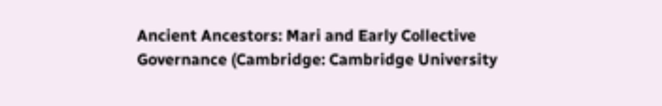Ancient Ancestors: Mari and Early Collective Governance (Cambridge: Cambridge University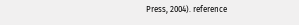Press, 2004). reference